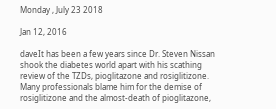Monday , July 23 2018

Jan 12, 2016

daveIt has been a few years since Dr. Steven Nissan shook the diabetes world apart with his scathing review of the TZDs, pioglitazone and rosiglitizone. Many professionals blame him for the demise of rosiglitizone and the almost-death of pioglitazone,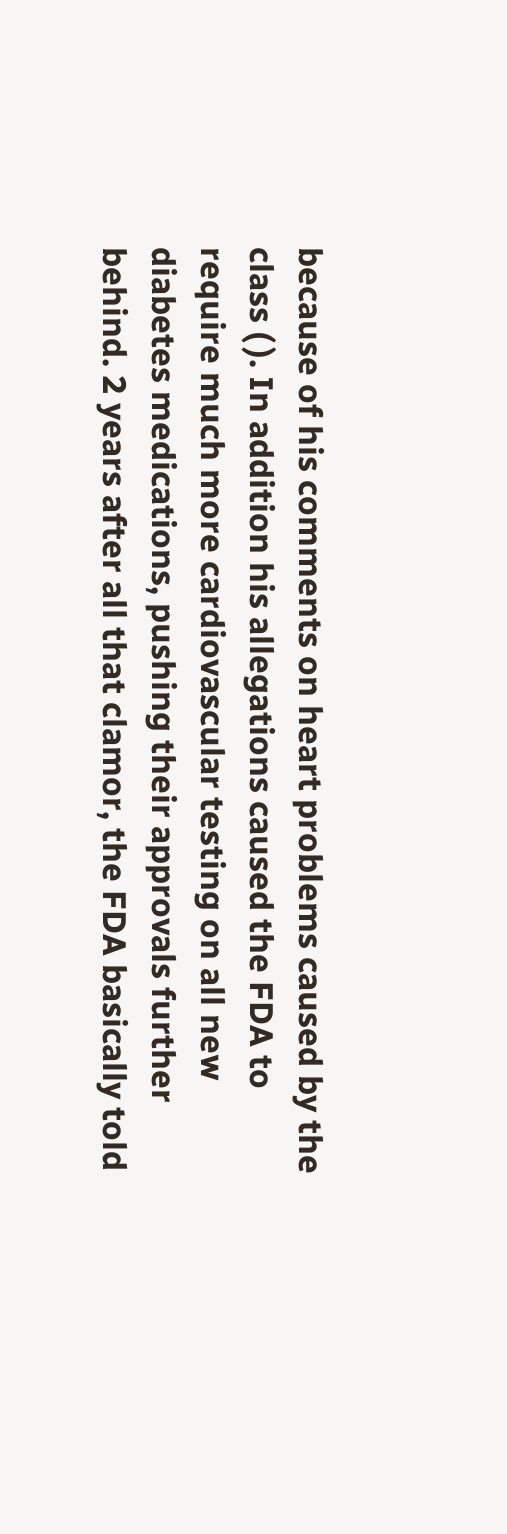because of his comments on heart problems caused by the class ( ). In addition his allegations caused the FDA to require much more cardiovascular testing on all new diabetes medications, pushing their approvals further behind. 2 years after all that clamor, the FDA basically told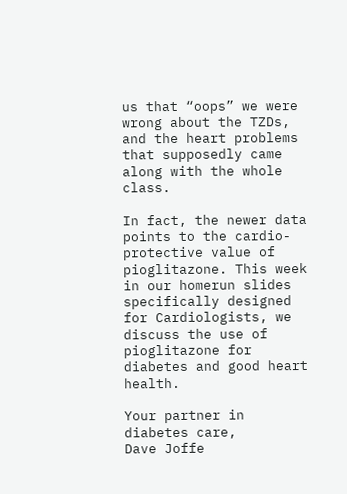us that “oops” we were wrong about the TZDs, and the heart problems that supposedly came along with the whole class.

In fact, the newer data points to the cardio-protective value of pioglitazone. This week in our homerun slides specifically designed for Cardiologists, we discuss the use of pioglitazone for diabetes and good heart health.

Your partner in diabetes care,
Dave Joffe